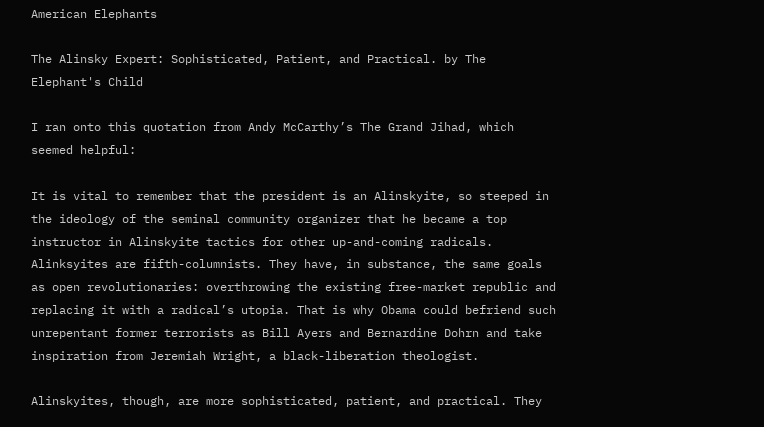American Elephants

The Alinsky Expert: Sophisticated, Patient, and Practical. by The Elephant's Child

I ran onto this quotation from Andy McCarthy’s The Grand Jihad, which seemed helpful:

It is vital to remember that the president is an Alinskyite, so steeped in the ideology of the seminal community organizer that he became a top instructor in Alinskyite tactics for other up-and-coming radicals. Alinksyites are fifth-columnists. They have, in substance, the same goals as open revolutionaries: overthrowing the existing free-market republic and replacing it with a radical’s utopia. That is why Obama could befriend such unrepentant former terrorists as Bill Ayers and Bernardine Dohrn and take inspiration from Jeremiah Wright, a black-liberation theologist.

Alinskyites, though, are more sophisticated, patient, and practical. They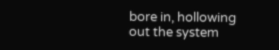bore in, hollowing out the system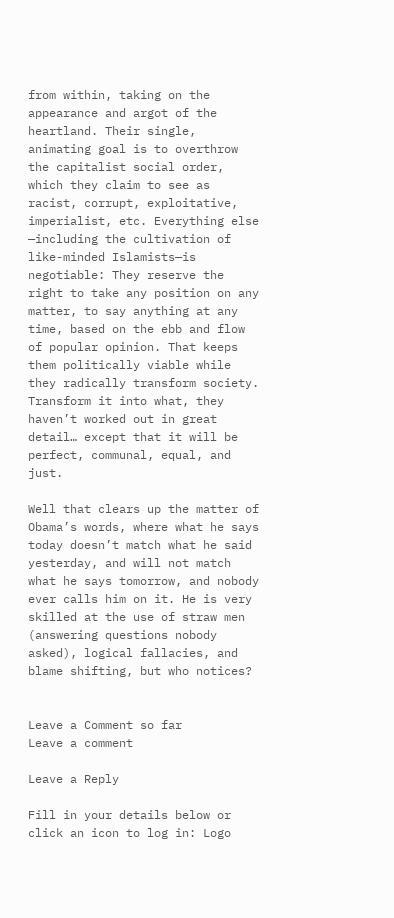from within, taking on the appearance and argot of the heartland. Their single, animating goal is to overthrow the capitalist social order, which they claim to see as racist, corrupt, exploitative, imperialist, etc. Everything else —including the cultivation of like-minded Islamists—is negotiable: They reserve the right to take any position on any matter, to say anything at any time, based on the ebb and flow of popular opinion. That keeps them politically viable while they radically transform society. Transform it into what, they haven’t worked out in great detail… except that it will be perfect, communal, equal, and just.

Well that clears up the matter of Obama’s words, where what he says today doesn’t match what he said yesterday, and will not match what he says tomorrow, and nobody ever calls him on it. He is very skilled at the use of straw men (answering questions nobody asked), logical fallacies, and blame shifting, but who notices?


Leave a Comment so far
Leave a comment

Leave a Reply

Fill in your details below or click an icon to log in: Logo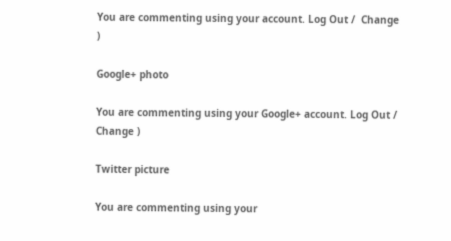You are commenting using your account. Log Out /  Change )

Google+ photo

You are commenting using your Google+ account. Log Out /  Change )

Twitter picture

You are commenting using your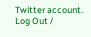Twitter account. Log Out /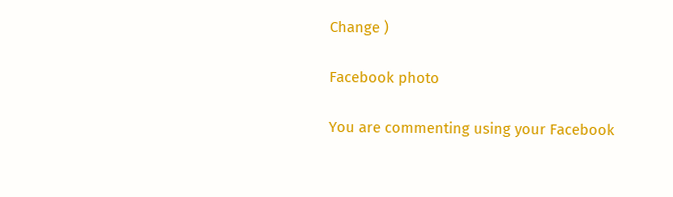Change )

Facebook photo

You are commenting using your Facebook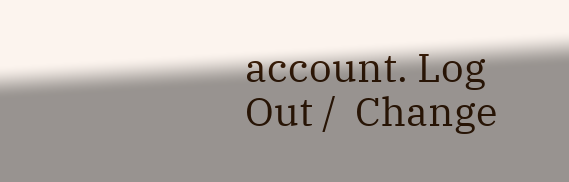account. Log Out /  Change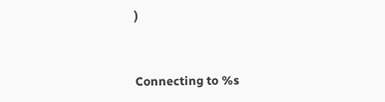)


Connecting to %s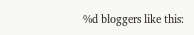%d bloggers like this: